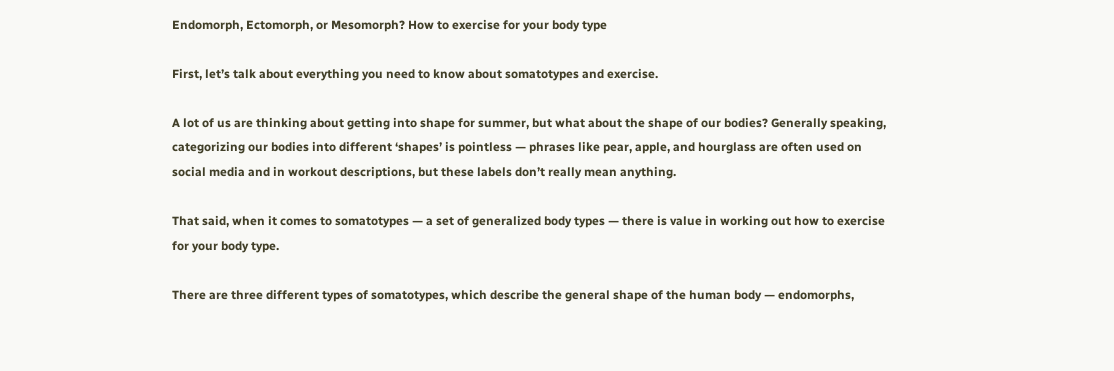Endomorph, Ectomorph, or Mesomorph? How to exercise for your body type

First, let’s talk about everything you need to know about somatotypes and exercise.

A lot of us are thinking about getting into shape for summer, but what about the shape of our bodies? Generally speaking, categorizing our bodies into different ‘shapes’ is pointless — phrases like pear, apple, and hourglass are often used on social media and in workout descriptions, but these labels don’t really mean anything.

That said, when it comes to somatotypes — a set of generalized body types — there is value in working out how to exercise for your body type.

There are three different types of somatotypes, which describe the general shape of the human body — endomorphs,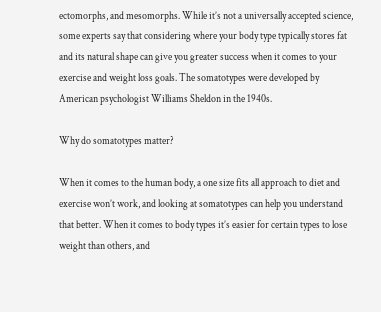ectomorphs, and mesomorphs. While it’s not a universally accepted science, some experts say that considering where your body type typically stores fat and its natural shape can give you greater success when it comes to your exercise and weight loss goals. The somatotypes were developed by American psychologist Williams Sheldon in the 1940s.

Why do somatotypes matter?

When it comes to the human body, a one size fits all approach to diet and exercise won’t work, and looking at somatotypes can help you understand that better. When it comes to body types it’s easier for certain types to lose weight than others, and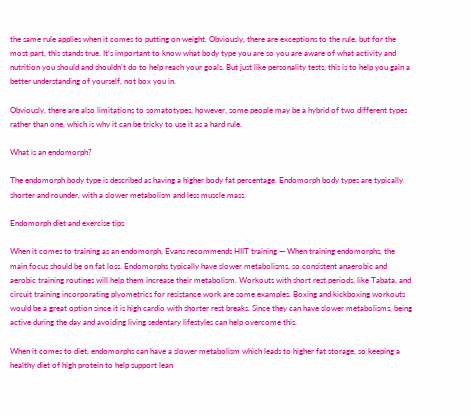the same rule applies when it comes to putting on weight. Obviously, there are exceptions to the rule, but for the most part, this stands true. It’s important to know what body type you are so you are aware of what activity and nutrition you should and shouldn’t do to help reach your goals. But just like personality tests, this is to help you gain a better understanding of yourself, not box you in.

Obviously, there are also limitations to somatotypes, however, some people may be a hybrid of two different types rather than one, which is why it can be tricky to use it as a hard rule.

What is an endomorph?

The endomorph body type is described as having a higher body fat percentage. Endomorph body types are typically shorter and rounder, with a slower metabolism and less muscle mass.

Endomorph diet and exercise tips

When it comes to training as an endomorph, Evans recommends HIIT training — When training endomorphs, the main focus should be on fat loss. Endomorphs typically have slower metabolisms, so consistent anaerobic and aerobic training routines will help them increase their metabolism. Workouts with short rest periods, like Tabata, and circuit training incorporating plyometrics for resistance work are some examples. Boxing and kickboxing workouts would be a great option since it is high cardio with shorter rest breaks. Since they can have slower metabolisms, being active during the day and avoiding living sedentary lifestyles can help overcome this.

When it comes to diet, endomorphs can have a slower metabolism which leads to higher fat storage, so keeping a healthy diet of high protein to help support lean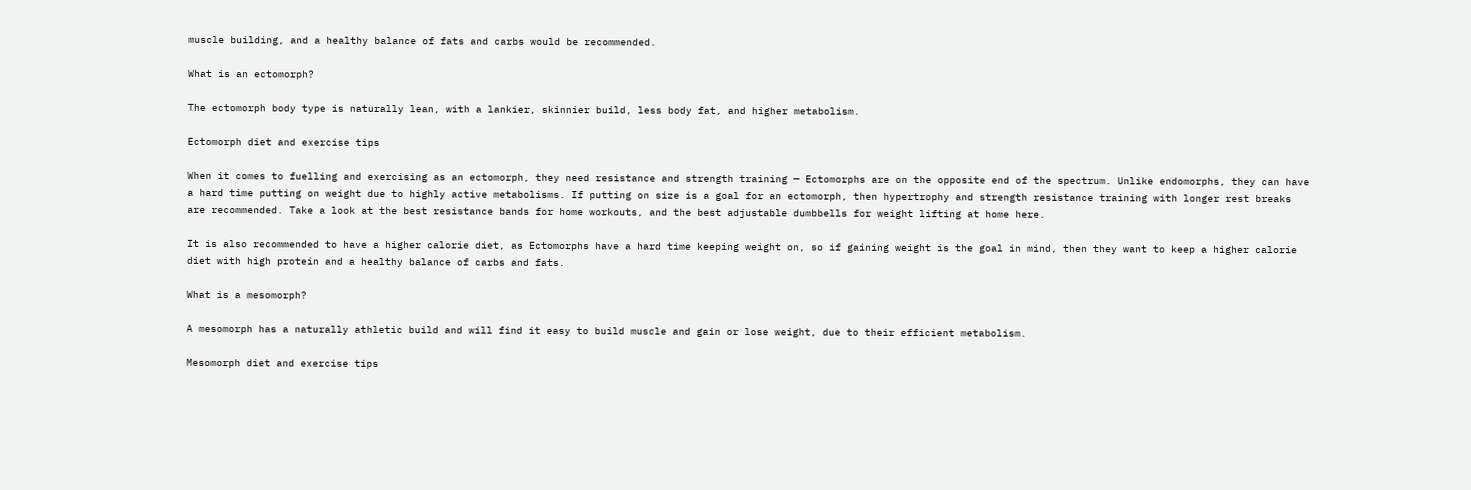muscle building, and a healthy balance of fats and carbs would be recommended.

What is an ectomorph?

The ectomorph body type is naturally lean, with a lankier, skinnier build, less body fat, and higher metabolism.

Ectomorph diet and exercise tips

When it comes to fuelling and exercising as an ectomorph, they need resistance and strength training — Ectomorphs are on the opposite end of the spectrum. Unlike endomorphs, they can have a hard time putting on weight due to highly active metabolisms. If putting on size is a goal for an ectomorph, then hypertrophy and strength resistance training with longer rest breaks are recommended. Take a look at the best resistance bands for home workouts, and the best adjustable dumbbells for weight lifting at home here.

It is also recommended to have a higher calorie diet, as Ectomorphs have a hard time keeping weight on, so if gaining weight is the goal in mind, then they want to keep a higher calorie diet with high protein and a healthy balance of carbs and fats.

What is a mesomorph?

A mesomorph has a naturally athletic build and will find it easy to build muscle and gain or lose weight, due to their efficient metabolism.

Mesomorph diet and exercise tips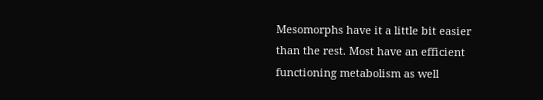Mesomorphs have it a little bit easier than the rest. Most have an efficient functioning metabolism as well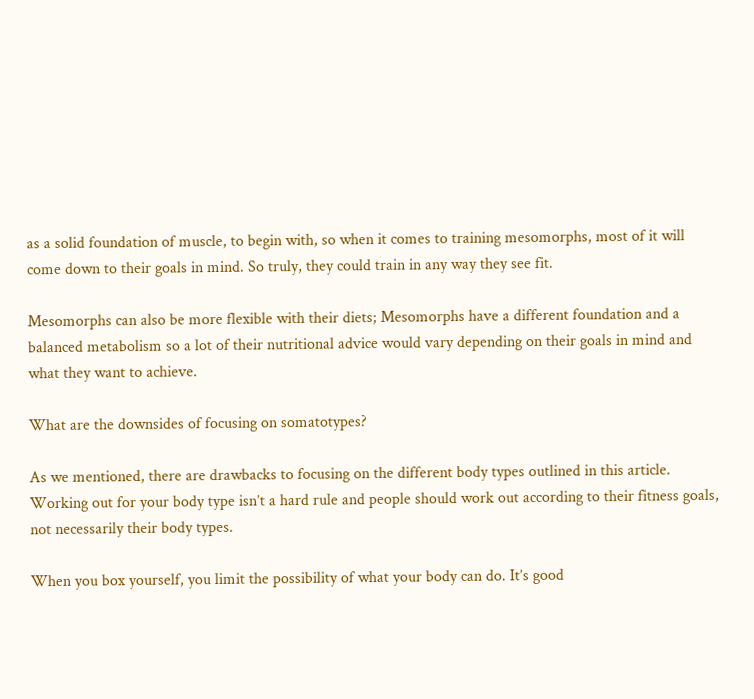as a solid foundation of muscle, to begin with, so when it comes to training mesomorphs, most of it will come down to their goals in mind. So truly, they could train in any way they see fit.

Mesomorphs can also be more flexible with their diets; Mesomorphs have a different foundation and a balanced metabolism so a lot of their nutritional advice would vary depending on their goals in mind and what they want to achieve.

What are the downsides of focusing on somatotypes?

As we mentioned, there are drawbacks to focusing on the different body types outlined in this article. Working out for your body type isn’t a hard rule and people should work out according to their fitness goals, not necessarily their body types.

When you box yourself, you limit the possibility of what your body can do. It’s good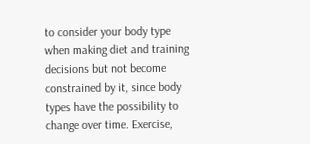to consider your body type when making diet and training decisions but not become constrained by it, since body types have the possibility to change over time. Exercise,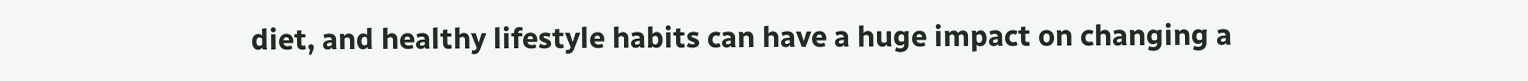diet, and healthy lifestyle habits can have a huge impact on changing a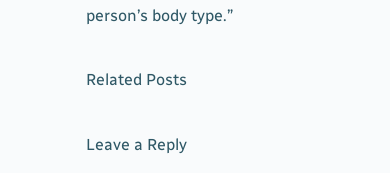person’s body type.”

Related Posts

Leave a Reply